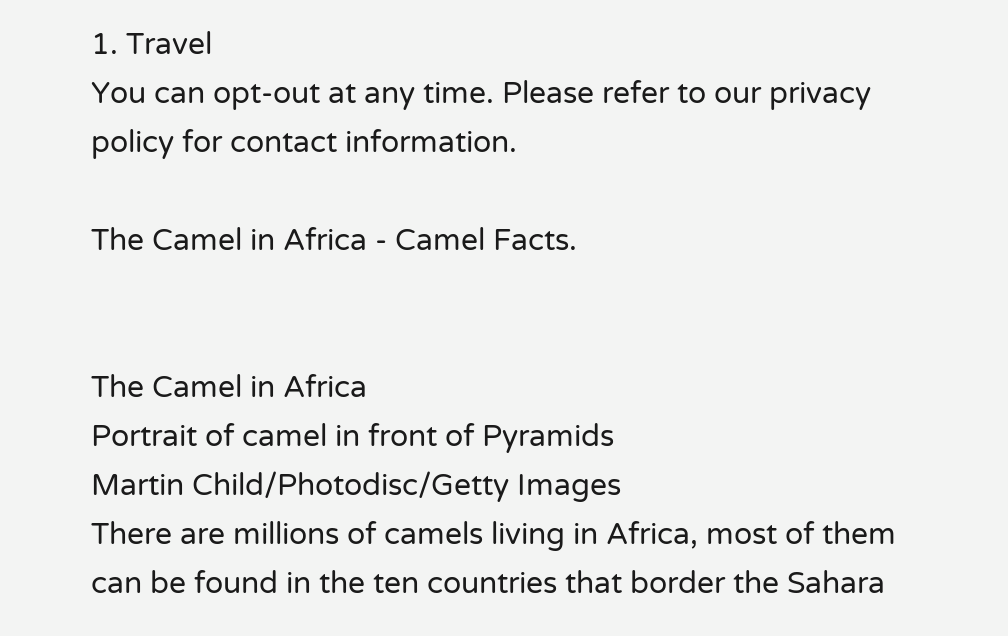1. Travel
You can opt-out at any time. Please refer to our privacy policy for contact information.

The Camel in Africa - Camel Facts.


The Camel in Africa
Portrait of camel in front of Pyramids
Martin Child/Photodisc/Getty Images
There are millions of camels living in Africa, most of them can be found in the ten countries that border the Sahara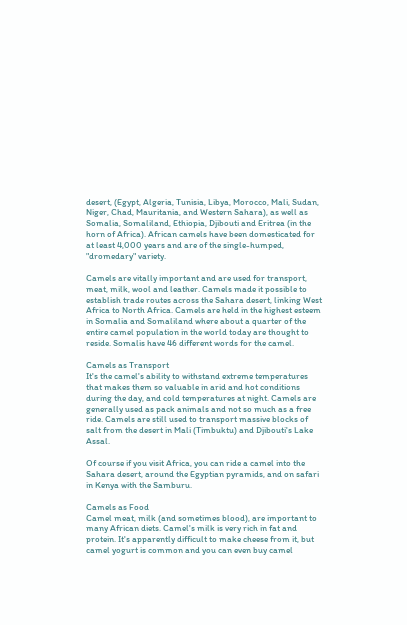desert, (Egypt, Algeria, Tunisia, Libya, Morocco, Mali, Sudan, Niger, Chad, Mauritania, and Western Sahara), as well as Somalia, Somaliland, Ethiopia, Djibouti and Eritrea (in the horn of Africa). African camels have been domesticated for at least 4,000 years and are of the single-humped, "dromedary" variety.

Camels are vitally important and are used for transport, meat, milk, wool and leather. Camels made it possible to establish trade routes across the Sahara desert, linking West Africa to North Africa. Camels are held in the highest esteem in Somalia and Somaliland where about a quarter of the entire camel population in the world today are thought to reside. Somalis have 46 different words for the camel.

Camels as Transport
It's the camel's ability to withstand extreme temperatures that makes them so valuable in arid and hot conditions during the day, and cold temperatures at night. Camels are generally used as pack animals and not so much as a free ride. Camels are still used to transport massive blocks of salt from the desert in Mali (Timbuktu) and Djibouti's Lake Assal.

Of course if you visit Africa, you can ride a camel into the Sahara desert, around the Egyptian pyramids, and on safari in Kenya with the Samburu.

Camels as Food
Camel meat, milk (and sometimes blood), are important to many African diets. Camel's milk is very rich in fat and protein. It's apparently difficult to make cheese from it, but camel yogurt is common and you can even buy camel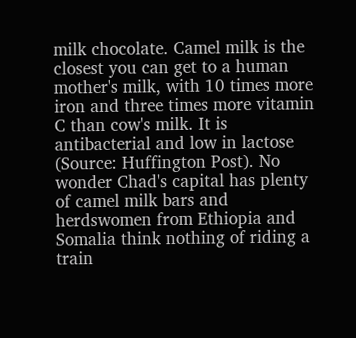milk chocolate. Camel milk is the closest you can get to a human mother's milk, with 10 times more iron and three times more vitamin C than cow's milk. It is antibacterial and low in lactose (Source: Huffington Post). No wonder Chad's capital has plenty of camel milk bars and herdswomen from Ethiopia and Somalia think nothing of riding a train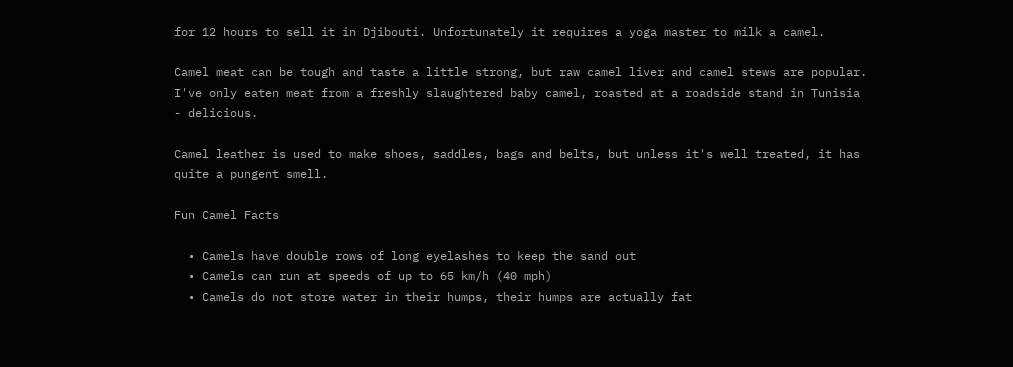for 12 hours to sell it in Djibouti. Unfortunately it requires a yoga master to milk a camel.

Camel meat can be tough and taste a little strong, but raw camel liver and camel stews are popular. I've only eaten meat from a freshly slaughtered baby camel, roasted at a roadside stand in Tunisia - delicious.

Camel leather is used to make shoes, saddles, bags and belts, but unless it's well treated, it has quite a pungent smell.

Fun Camel Facts

  • Camels have double rows of long eyelashes to keep the sand out
  • Camels can run at speeds of up to 65 km/h (40 mph)
  • Camels do not store water in their humps, their humps are actually fat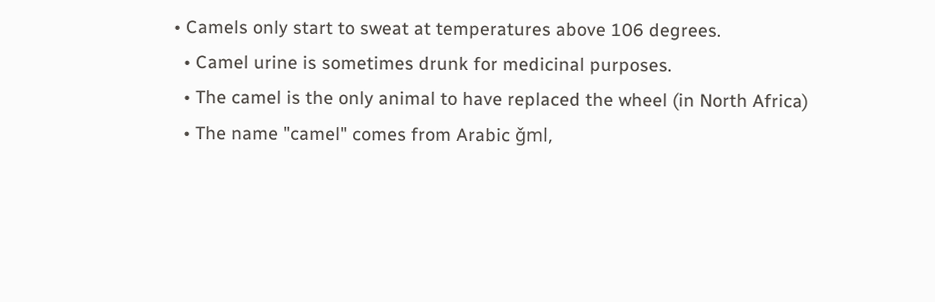• Camels only start to sweat at temperatures above 106 degrees.
  • Camel urine is sometimes drunk for medicinal purposes.
  • The camel is the only animal to have replaced the wheel (in North Africa)
  • The name "camel" comes from Arabic ǧml,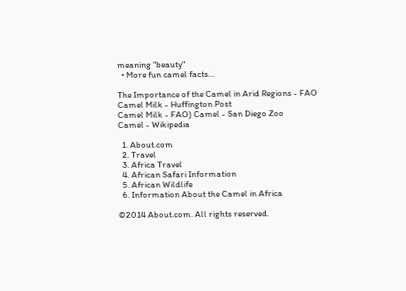meaning "beauty"
  • More fun camel facts...

The Importance of the Camel in Arid Regions - FAO
Camel Milk - Huffington Post
Camel Milk - FAO) Camel - San Diego Zoo
Camel - Wikipedia

  1. About.com
  2. Travel
  3. Africa Travel
  4. African Safari Information
  5. African Wildlife
  6. Information About the Camel in Africa

©2014 About.com. All rights reserved.